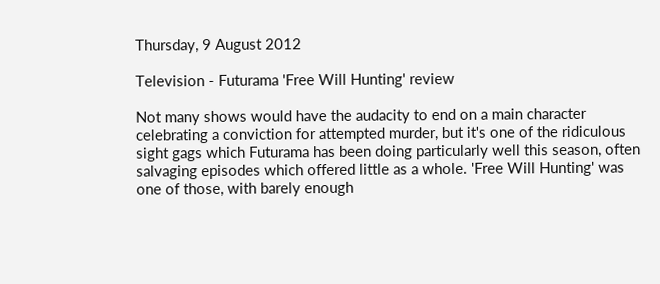Thursday, 9 August 2012

Television - Futurama 'Free Will Hunting' review

Not many shows would have the audacity to end on a main character celebrating a conviction for attempted murder, but it's one of the ridiculous sight gags which Futurama has been doing particularly well this season, often salvaging episodes which offered little as a whole. 'Free Will Hunting' was one of those, with barely enough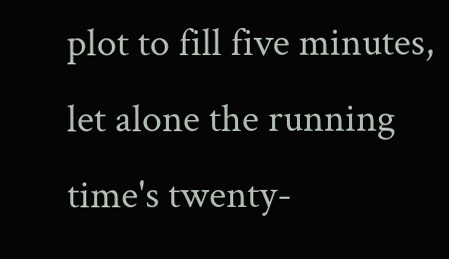plot to fill five minutes, let alone the running time's twenty-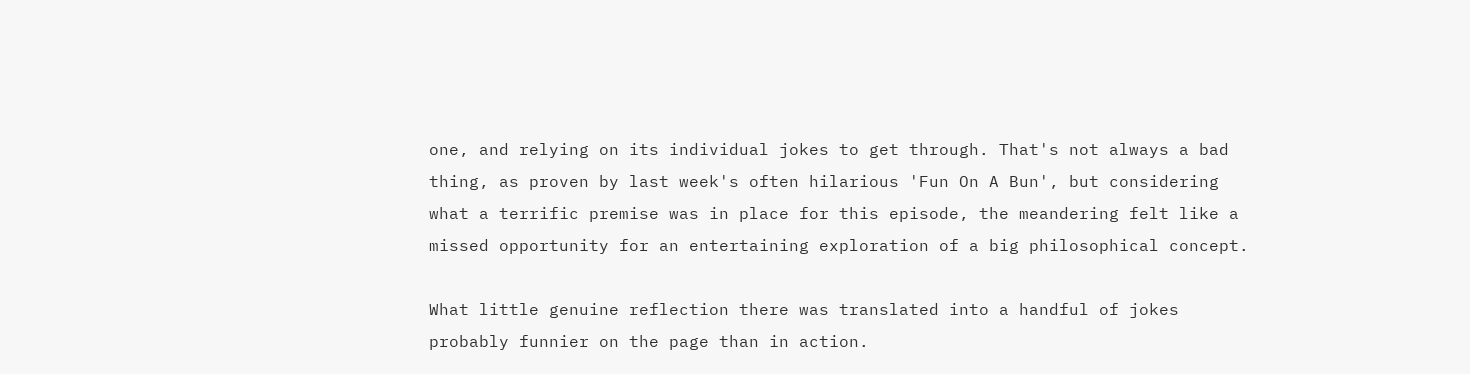one, and relying on its individual jokes to get through. That's not always a bad thing, as proven by last week's often hilarious 'Fun On A Bun', but considering what a terrific premise was in place for this episode, the meandering felt like a missed opportunity for an entertaining exploration of a big philosophical concept.

What little genuine reflection there was translated into a handful of jokes probably funnier on the page than in action.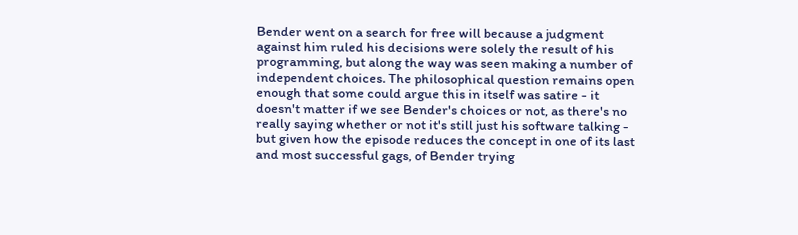Bender went on a search for free will because a judgment against him ruled his decisions were solely the result of his programming, but along the way was seen making a number of independent choices. The philosophical question remains open enough that some could argue this in itself was satire - it doesn't matter if we see Bender's choices or not, as there's no really saying whether or not it's still just his software talking - but given how the episode reduces the concept in one of its last and most successful gags, of Bender trying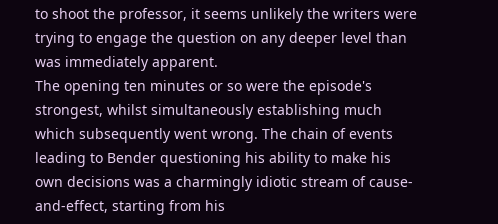to shoot the professor, it seems unlikely the writers were trying to engage the question on any deeper level than was immediately apparent.
The opening ten minutes or so were the episode's strongest, whilst simultaneously establishing much which subsequently went wrong. The chain of events leading to Bender questioning his ability to make his own decisions was a charmingly idiotic stream of cause-and-effect, starting from his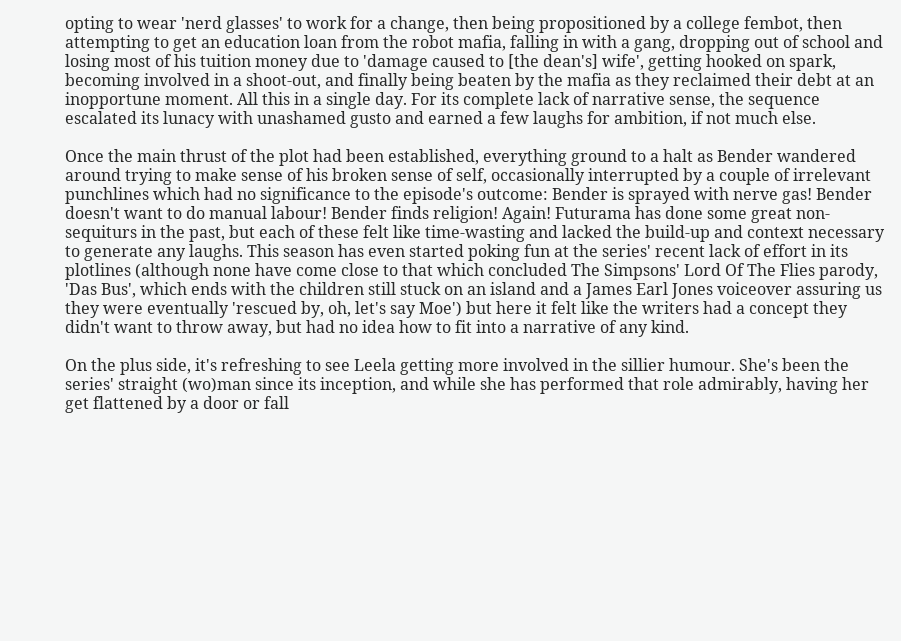opting to wear 'nerd glasses' to work for a change, then being propositioned by a college fembot, then attempting to get an education loan from the robot mafia, falling in with a gang, dropping out of school and losing most of his tuition money due to 'damage caused to [the dean's] wife', getting hooked on spark, becoming involved in a shoot-out, and finally being beaten by the mafia as they reclaimed their debt at an inopportune moment. All this in a single day. For its complete lack of narrative sense, the sequence escalated its lunacy with unashamed gusto and earned a few laughs for ambition, if not much else.

Once the main thrust of the plot had been established, everything ground to a halt as Bender wandered around trying to make sense of his broken sense of self, occasionally interrupted by a couple of irrelevant punchlines which had no significance to the episode's outcome: Bender is sprayed with nerve gas! Bender doesn't want to do manual labour! Bender finds religion! Again! Futurama has done some great non-sequiturs in the past, but each of these felt like time-wasting and lacked the build-up and context necessary to generate any laughs. This season has even started poking fun at the series' recent lack of effort in its plotlines (although none have come close to that which concluded The Simpsons' Lord Of The Flies parody, 'Das Bus', which ends with the children still stuck on an island and a James Earl Jones voiceover assuring us they were eventually 'rescued by, oh, let's say Moe') but here it felt like the writers had a concept they didn't want to throw away, but had no idea how to fit into a narrative of any kind.

On the plus side, it's refreshing to see Leela getting more involved in the sillier humour. She's been the series' straight (wo)man since its inception, and while she has performed that role admirably, having her get flattened by a door or fall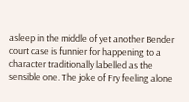asleep in the middle of yet another Bender court case is funnier for happening to a character traditionally labelled as the sensible one. The joke of Fry feeling alone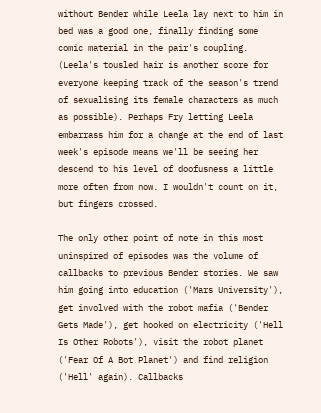without Bender while Leela lay next to him in bed was a good one, finally finding some comic material in the pair's coupling. (Leela's tousled hair is another score for everyone keeping track of the season's trend of sexualising its female characters as much as possible). Perhaps Fry letting Leela embarrass him for a change at the end of last week's episode means we'll be seeing her descend to his level of doofusness a little more often from now. I wouldn't count on it, but fingers crossed.

The only other point of note in this most uninspired of episodes was the volume of callbacks to previous Bender stories. We saw him going into education ('Mars University'), get involved with the robot mafia ('Bender Gets Made'), get hooked on electricity ('Hell Is Other Robots'), visit the robot planet ('Fear Of A Bot Planet') and find religion ('Hell' again). Callbacks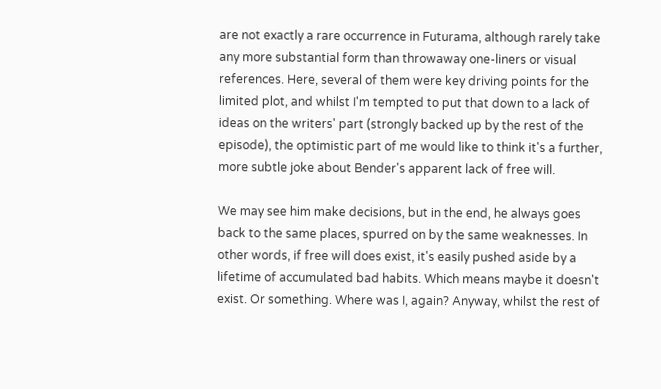are not exactly a rare occurrence in Futurama, although rarely take any more substantial form than throwaway one-liners or visual references. Here, several of them were key driving points for the limited plot, and whilst I'm tempted to put that down to a lack of ideas on the writers' part (strongly backed up by the rest of the episode), the optimistic part of me would like to think it's a further, more subtle joke about Bender's apparent lack of free will.

We may see him make decisions, but in the end, he always goes back to the same places, spurred on by the same weaknesses. In other words, if free will does exist, it's easily pushed aside by a lifetime of accumulated bad habits. Which means maybe it doesn't exist. Or something. Where was I, again? Anyway, whilst the rest of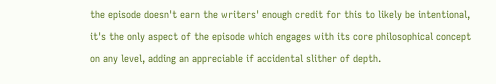the episode doesn't earn the writers' enough credit for this to likely be intentional, it's the only aspect of the episode which engages with its core philosophical concept on any level, adding an appreciable if accidental slither of depth.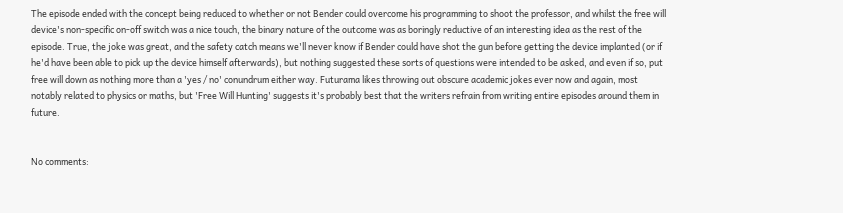The episode ended with the concept being reduced to whether or not Bender could overcome his programming to shoot the professor, and whilst the free will device's non-specific on-off switch was a nice touch, the binary nature of the outcome was as boringly reductive of an interesting idea as the rest of the episode. True, the joke was great, and the safety catch means we'll never know if Bender could have shot the gun before getting the device implanted (or if he'd have been able to pick up the device himself afterwards), but nothing suggested these sorts of questions were intended to be asked, and even if so, put free will down as nothing more than a 'yes / no' conundrum either way. Futurama likes throwing out obscure academic jokes ever now and again, most notably related to physics or maths, but 'Free Will Hunting' suggests it's probably best that the writers refrain from writing entire episodes around them in future.


No comments: